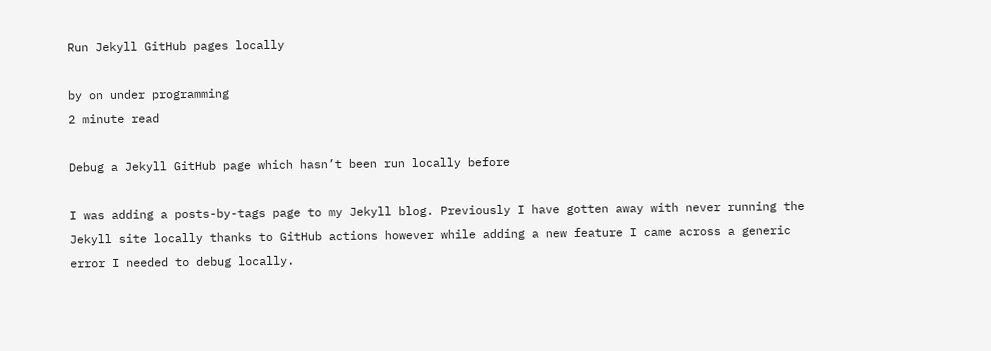Run Jekyll GitHub pages locally

by on under programming
2 minute read

Debug a Jekyll GitHub page which hasn’t been run locally before

I was adding a posts-by-tags page to my Jekyll blog. Previously I have gotten away with never running the Jekyll site locally thanks to GitHub actions however while adding a new feature I came across a generic error I needed to debug locally.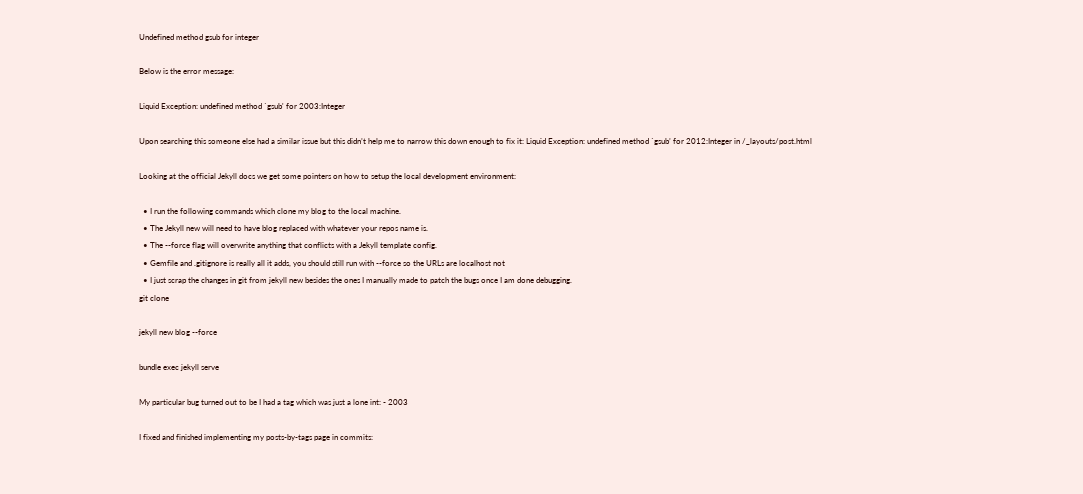Undefined method gsub for integer

Below is the error message:

Liquid Exception: undefined method `gsub' for 2003:Integer

Upon searching this someone else had a similar issue but this didn’t help me to narrow this down enough to fix it: Liquid Exception: undefined method `gsub’ for 2012:Integer in /_layouts/post.html

Looking at the official Jekyll docs we get some pointers on how to setup the local development environment:

  • I run the following commands which clone my blog to the local machine.
  • The Jekyll new will need to have blog replaced with whatever your repos name is.
  • The --force flag will overwrite anything that conflicts with a Jekyll template config.
  • Gemfile and .gitignore is really all it adds, you should still run with --force so the URLs are localhost not
  • I just scrap the changes in git from jekyll new besides the ones I manually made to patch the bugs once I am done debugging.
git clone

jekyll new blog --force

bundle exec jekyll serve

My particular bug turned out to be I had a tag which was just a lone int: - 2003

I fixed and finished implementing my posts-by-tags page in commits: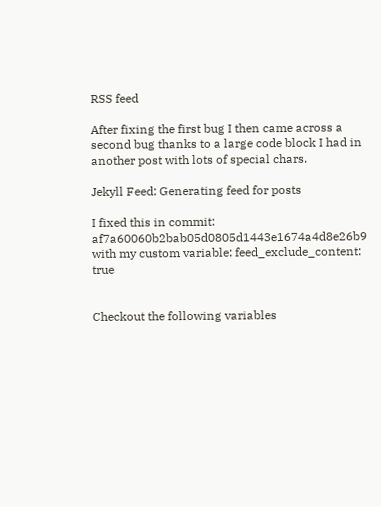RSS feed

After fixing the first bug I then came across a second bug thanks to a large code block I had in another post with lots of special chars.

Jekyll Feed: Generating feed for posts

I fixed this in commit: af7a60060b2bab05d0805d1443e1674a4d8e26b9 with my custom variable: feed_exclude_content: true


Checkout the following variables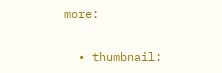more:

  • thumbnail: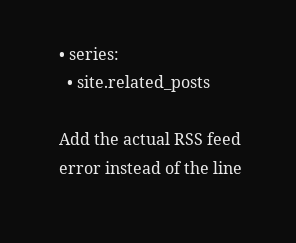• series:
  • site.related_posts

Add the actual RSS feed error instead of the line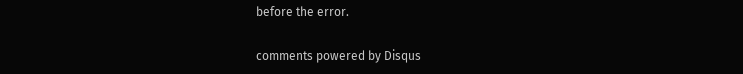before the error.

comments powered by Disqus